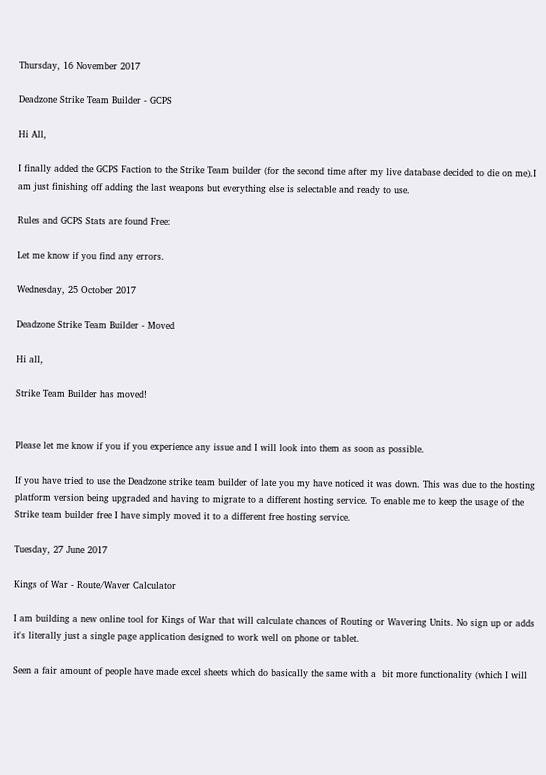Thursday, 16 November 2017

Deadzone Strike Team Builder - GCPS

Hi All,

I finally added the GCPS Faction to the Strike Team builder (for the second time after my live database decided to die on me).I am just finishing off adding the last weapons but everything else is selectable and ready to use.

Rules and GCPS Stats are found Free:

Let me know if you find any errors.

Wednesday, 25 October 2017

Deadzone Strike Team Builder - Moved

Hi all,

Strike Team Builder has moved!


Please let me know if you if you experience any issue and I will look into them as soon as possible.

If you have tried to use the Deadzone strike team builder of late you my have noticed it was down. This was due to the hosting platform version being upgraded and having to migrate to a different hosting service. To enable me to keep the usage of the Strike team builder free I have simply moved it to a different free hosting service.

Tuesday, 27 June 2017

Kings of War - Route/Waver Calculator

I am building a new online tool for Kings of War that will calculate chances of Routing or Wavering Units. No sign up or adds it's literally just a single page application designed to work well on phone or tablet.

Seen a fair amount of people have made excel sheets which do basically the same with a  bit more functionality (which I will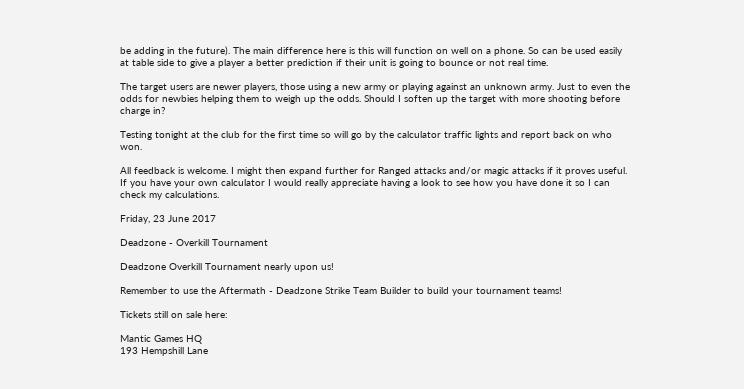be adding in the future). The main difference here is this will function on well on a phone. So can be used easily at table side to give a player a better prediction if their unit is going to bounce or not real time.

The target users are newer players, those using a new army or playing against an unknown army. Just to even the odds for newbies helping them to weigh up the odds. Should I soften up the target with more shooting before charge in?

Testing tonight at the club for the first time so will go by the calculator traffic lights and report back on who won.

All feedback is welcome. I might then expand further for Ranged attacks and/or magic attacks if it proves useful. If you have your own calculator I would really appreciate having a look to see how you have done it so I can check my calculations.

Friday, 23 June 2017

Deadzone - Overkill Tournament

Deadzone Overkill Tournament nearly upon us!

Remember to use the Aftermath - Deadzone Strike Team Builder to build your tournament teams!

Tickets still on sale here:

Mantic Games HQ
193 Hempshill Lane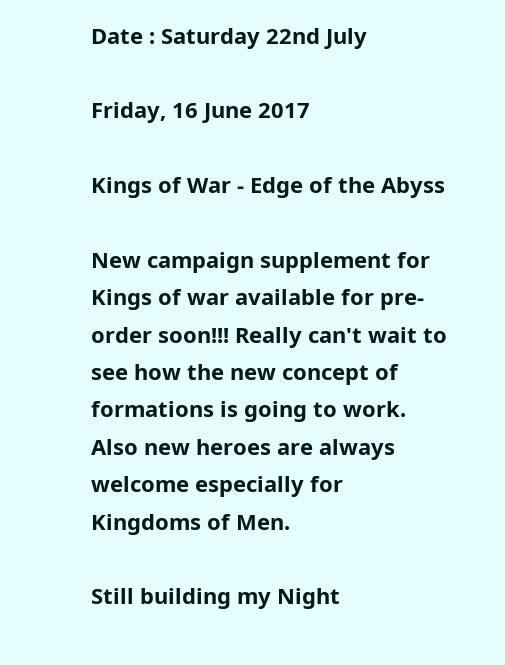Date : Saturday 22nd July

Friday, 16 June 2017

Kings of War - Edge of the Abyss

New campaign supplement for Kings of war available for pre-order soon!!! Really can't wait to see how the new concept of formations is going to work. Also new heroes are always welcome especially for Kingdoms of Men.

Still building my Night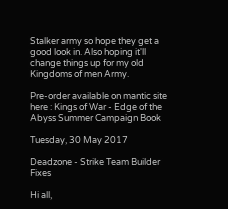Stalker army so hope they get a good look in. Also hoping it'll change things up for my old Kingdoms of men Army.

Pre-order available on mantic site here : Kings of War - Edge of the Abyss Summer Campaign Book

Tuesday, 30 May 2017

Deadzone - Strike Team Builder Fixes

Hi all,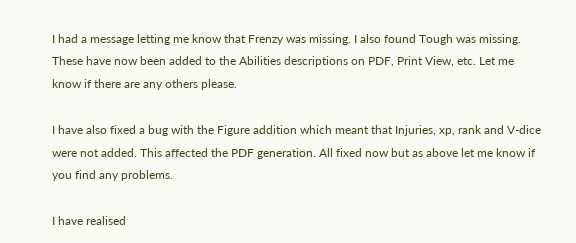I had a message letting me know that Frenzy was missing. I also found Tough was missing. These have now been added to the Abilities descriptions on PDF, Print View, etc. Let me know if there are any others please.

I have also fixed a bug with the Figure addition which meant that Injuries, xp, rank and V-dice were not added. This affected the PDF generation. All fixed now but as above let me know if you find any problems.

I have realised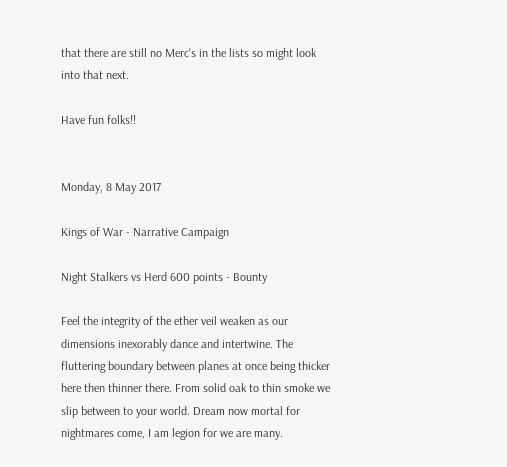that there are still no Merc's in the lists so might look into that next.

Have fun folks!!


Monday, 8 May 2017

Kings of War - Narrative Campaign

Night Stalkers vs Herd 600 points - Bounty

Feel the integrity of the ether veil weaken as our dimensions inexorably dance and intertwine. The fluttering boundary between planes at once being thicker here then thinner there. From solid oak to thin smoke we slip between to your world. Dream now mortal for nightmares come, I am legion for we are many.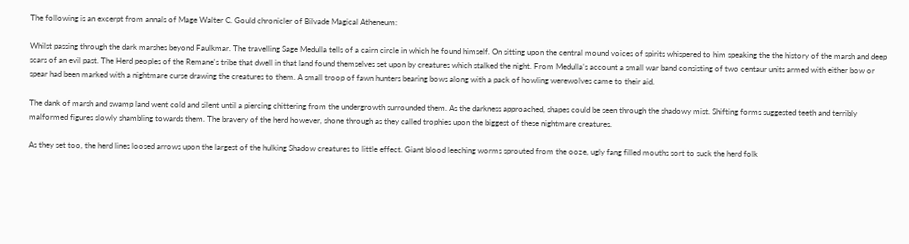The following is an excerpt from annals of Mage Walter C. Gould chronicler of Bilvade Magical Atheneum:

Whilst passing through the dark marshes beyond Faulkmar. The travelling Sage Medulla tells of a cairn circle in which he found himself. On sitting upon the central mound voices of spirits whispered to him speaking the the history of the marsh and deep scars of an evil past. The Herd peoples of the Remane's tribe that dwell in that land found themselves set upon by creatures which stalked the night. From Medulla’s account a small war band consisting of two centaur units armed with either bow or spear had been marked with a nightmare curse drawing the creatures to them. A small troop of fawn hunters bearing bows along with a pack of howling werewolves came to their aid.

The dank of marsh and swamp land went cold and silent until a piercing chittering from the undergrowth surrounded them. As the darkness approached, shapes could be seen through the shadowy mist. Shifting forms suggested teeth and terribly malformed figures slowly shambling towards them. The bravery of the herd however, shone through as they called trophies upon the biggest of these nightmare creatures.

As they set too, the herd lines loosed arrows upon the largest of the hulking Shadow creatures to little effect. Giant blood leeching worms sprouted from the ooze, ugly fang filled mouths sort to suck the herd folk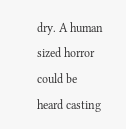dry. A human sized horror could be heard casting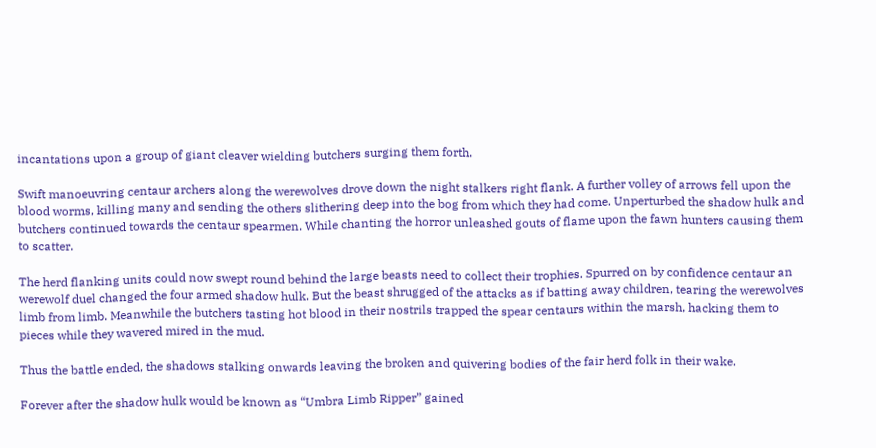incantations upon a group of giant cleaver wielding butchers surging them forth.

Swift manoeuvring centaur archers along the werewolves drove down the night stalkers right flank. A further volley of arrows fell upon the blood worms, killing many and sending the others slithering deep into the bog from which they had come. Unperturbed the shadow hulk and butchers continued towards the centaur spearmen. While chanting the horror unleashed gouts of flame upon the fawn hunters causing them to scatter.

The herd flanking units could now swept round behind the large beasts need to collect their trophies. Spurred on by confidence centaur an werewolf duel changed the four armed shadow hulk. But the beast shrugged of the attacks as if batting away children, tearing the werewolves limb from limb. Meanwhile the butchers tasting hot blood in their nostrils trapped the spear centaurs within the marsh, hacking them to pieces while they wavered mired in the mud.

Thus the battle ended, the shadows stalking onwards leaving the broken and quivering bodies of the fair herd folk in their wake.

Forever after the shadow hulk would be known as “Umbra Limb Ripper” gained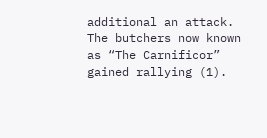additional an attack. The butchers now known as “The Carnificor” gained rallying (1).